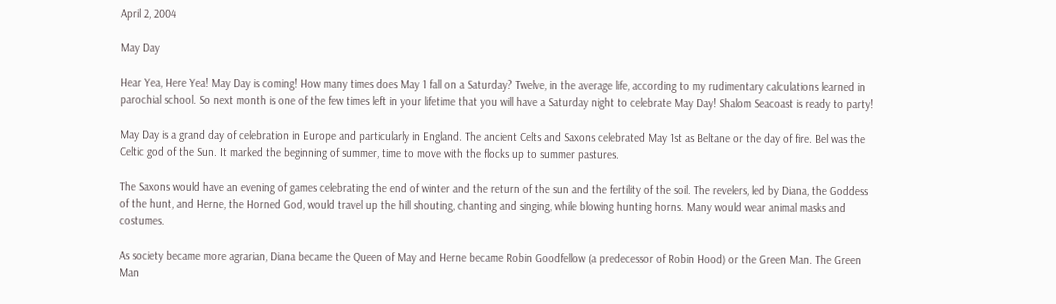April 2, 2004

May Day

Hear Yea, Here Yea! May Day is coming! How many times does May 1 fall on a Saturday? Twelve, in the average life, according to my rudimentary calculations learned in parochial school. So next month is one of the few times left in your lifetime that you will have a Saturday night to celebrate May Day! Shalom Seacoast is ready to party!

May Day is a grand day of celebration in Europe and particularly in England. The ancient Celts and Saxons celebrated May 1st as Beltane or the day of fire. Bel was the Celtic god of the Sun. It marked the beginning of summer, time to move with the flocks up to summer pastures.

The Saxons would have an evening of games celebrating the end of winter and the return of the sun and the fertility of the soil. The revelers, led by Diana, the Goddess of the hunt, and Herne, the Horned God, would travel up the hill shouting, chanting and singing, while blowing hunting horns. Many would wear animal masks and costumes.

As society became more agrarian, Diana became the Queen of May and Herne became Robin Goodfellow (a predecessor of Robin Hood) or the Green Man. The Green Man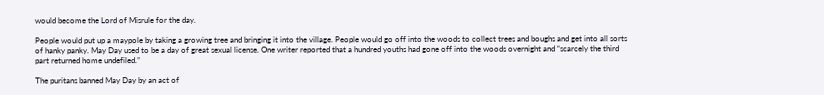would become the Lord of Misrule for the day.

People would put up a maypole by taking a growing tree and bringing it into the village. People would go off into the woods to collect trees and boughs and get into all sorts of hanky panky. May Day used to be a day of great sexual license. One writer reported that a hundred youths had gone off into the woods overnight and “scarcely the third part returned home undefiled.”

The puritans banned May Day by an act of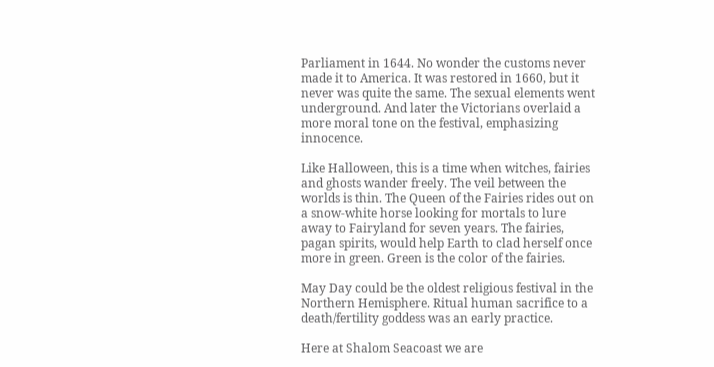Parliament in 1644. No wonder the customs never made it to America. It was restored in 1660, but it never was quite the same. The sexual elements went underground. And later the Victorians overlaid a more moral tone on the festival, emphasizing innocence.

Like Halloween, this is a time when witches, fairies and ghosts wander freely. The veil between the worlds is thin. The Queen of the Fairies rides out on a snow-white horse looking for mortals to lure away to Fairyland for seven years. The fairies, pagan spirits, would help Earth to clad herself once more in green. Green is the color of the fairies.

May Day could be the oldest religious festival in the Northern Hemisphere. Ritual human sacrifice to a death/fertility goddess was an early practice.

Here at Shalom Seacoast we are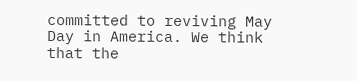committed to reviving May Day in America. We think that the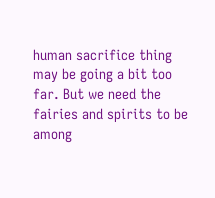human sacrifice thing may be going a bit too far. But we need the fairies and spirits to be among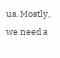us. Mostly, we need a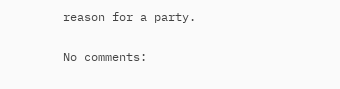reason for a party.

No comments: